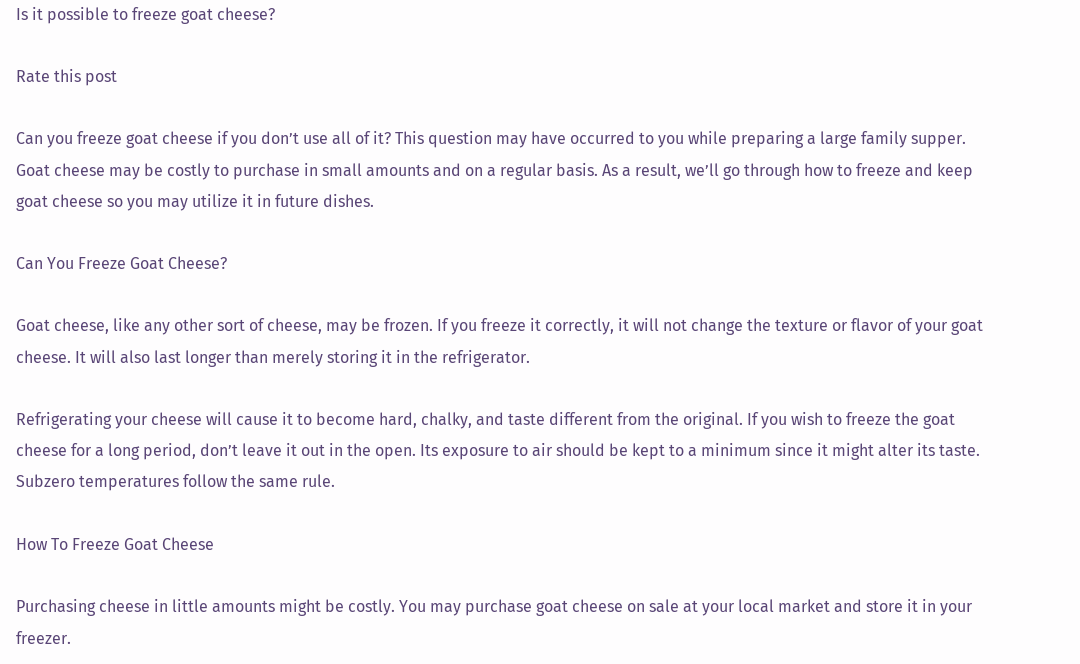Is it possible to freeze goat cheese?

Rate this post

Can you freeze goat cheese if you don’t use all of it? This question may have occurred to you while preparing a large family supper. Goat cheese may be costly to purchase in small amounts and on a regular basis. As a result, we’ll go through how to freeze and keep goat cheese so you may utilize it in future dishes.

Can You Freeze Goat Cheese?

Goat cheese, like any other sort of cheese, may be frozen. If you freeze it correctly, it will not change the texture or flavor of your goat cheese. It will also last longer than merely storing it in the refrigerator.

Refrigerating your cheese will cause it to become hard, chalky, and taste different from the original. If you wish to freeze the goat cheese for a long period, don’t leave it out in the open. Its exposure to air should be kept to a minimum since it might alter its taste. Subzero temperatures follow the same rule.

How To Freeze Goat Cheese

Purchasing cheese in little amounts might be costly. You may purchase goat cheese on sale at your local market and store it in your freezer.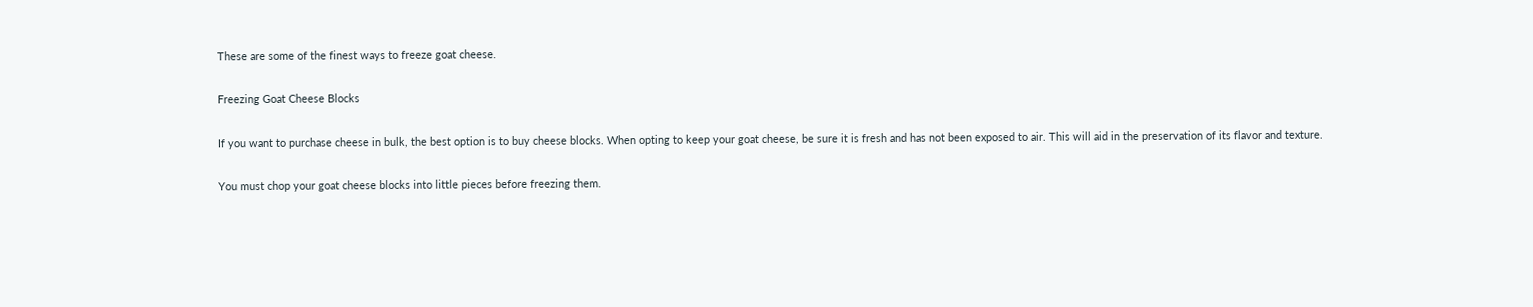These are some of the finest ways to freeze goat cheese.

Freezing Goat Cheese Blocks

If you want to purchase cheese in bulk, the best option is to buy cheese blocks. When opting to keep your goat cheese, be sure it is fresh and has not been exposed to air. This will aid in the preservation of its flavor and texture.

You must chop your goat cheese blocks into little pieces before freezing them.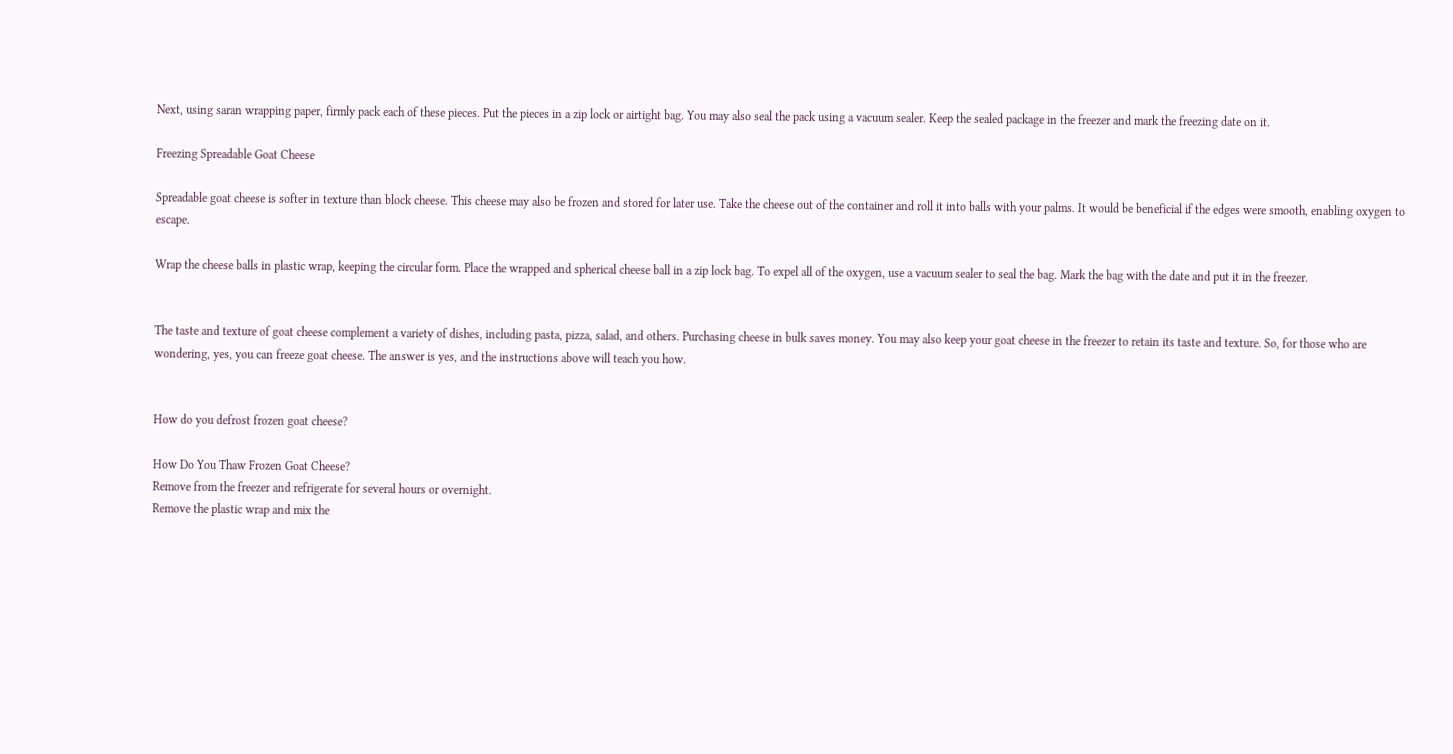Next, using saran wrapping paper, firmly pack each of these pieces. Put the pieces in a zip lock or airtight bag. You may also seal the pack using a vacuum sealer. Keep the sealed package in the freezer and mark the freezing date on it.

Freezing Spreadable Goat Cheese

Spreadable goat cheese is softer in texture than block cheese. This cheese may also be frozen and stored for later use. Take the cheese out of the container and roll it into balls with your palms. It would be beneficial if the edges were smooth, enabling oxygen to escape.

Wrap the cheese balls in plastic wrap, keeping the circular form. Place the wrapped and spherical cheese ball in a zip lock bag. To expel all of the oxygen, use a vacuum sealer to seal the bag. Mark the bag with the date and put it in the freezer.


The taste and texture of goat cheese complement a variety of dishes, including pasta, pizza, salad, and others. Purchasing cheese in bulk saves money. You may also keep your goat cheese in the freezer to retain its taste and texture. So, for those who are wondering, yes, you can freeze goat cheese. The answer is yes, and the instructions above will teach you how.


How do you defrost frozen goat cheese?

How Do You Thaw Frozen Goat Cheese?
Remove from the freezer and refrigerate for several hours or overnight.
Remove the plastic wrap and mix the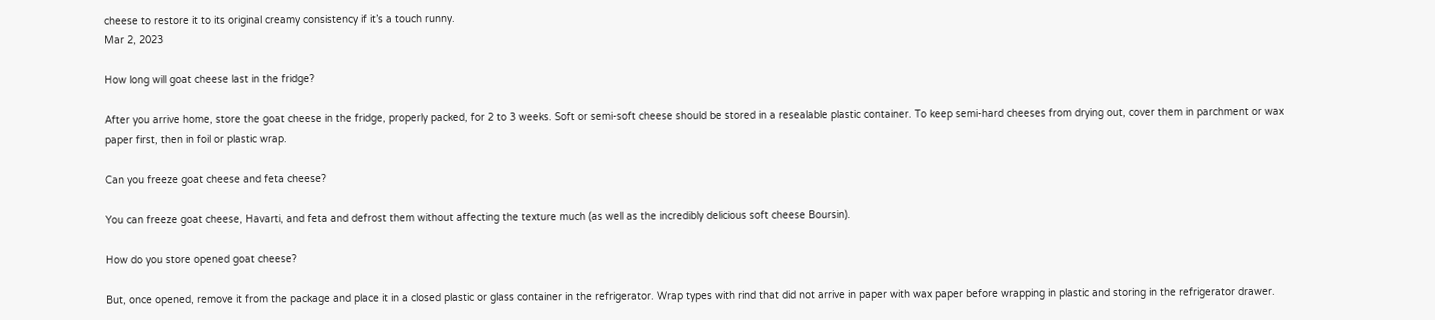cheese to restore it to its original creamy consistency if it’s a touch runny.
Mar 2, 2023

How long will goat cheese last in the fridge?

After you arrive home, store the goat cheese in the fridge, properly packed, for 2 to 3 weeks. Soft or semi-soft cheese should be stored in a resealable plastic container. To keep semi-hard cheeses from drying out, cover them in parchment or wax paper first, then in foil or plastic wrap.

Can you freeze goat cheese and feta cheese?

You can freeze goat cheese, Havarti, and feta and defrost them without affecting the texture much (as well as the incredibly delicious soft cheese Boursin).

How do you store opened goat cheese?

But, once opened, remove it from the package and place it in a closed plastic or glass container in the refrigerator. Wrap types with rind that did not arrive in paper with wax paper before wrapping in plastic and storing in the refrigerator drawer.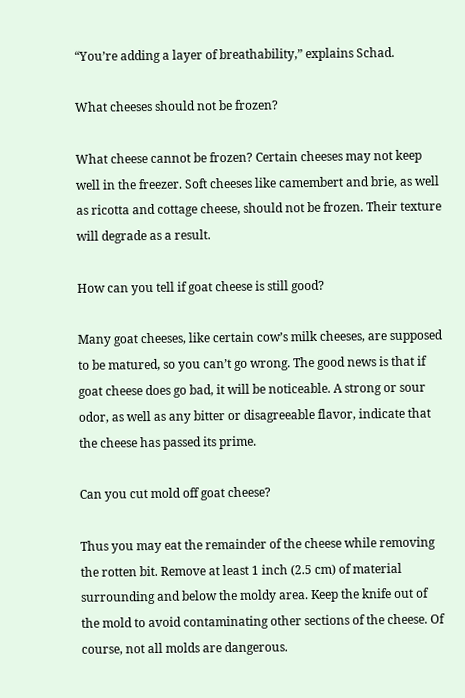“You’re adding a layer of breathability,” explains Schad.

What cheeses should not be frozen?

What cheese cannot be frozen? Certain cheeses may not keep well in the freezer. Soft cheeses like camembert and brie, as well as ricotta and cottage cheese, should not be frozen. Their texture will degrade as a result.

How can you tell if goat cheese is still good?

Many goat cheeses, like certain cow’s milk cheeses, are supposed to be matured, so you can’t go wrong. The good news is that if goat cheese does go bad, it will be noticeable. A strong or sour odor, as well as any bitter or disagreeable flavor, indicate that the cheese has passed its prime.

Can you cut mold off goat cheese?

Thus you may eat the remainder of the cheese while removing the rotten bit. Remove at least 1 inch (2.5 cm) of material surrounding and below the moldy area. Keep the knife out of the mold to avoid contaminating other sections of the cheese. Of course, not all molds are dangerous.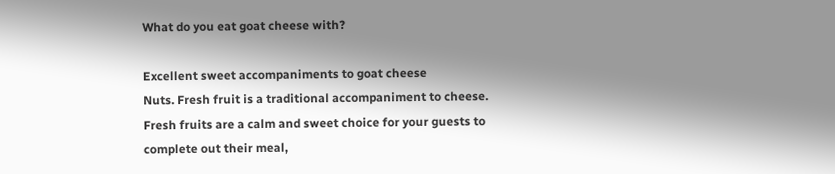What do you eat goat cheese with?

Excellent sweet accompaniments to goat cheese
Nuts. Fresh fruit is a traditional accompaniment to cheese. Fresh fruits are a calm and sweet choice for your guests to complete out their meal,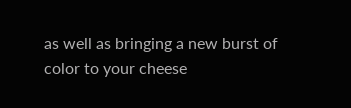as well as bringing a new burst of color to your cheese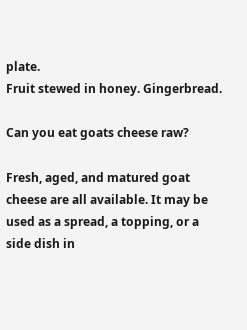plate.
Fruit stewed in honey. Gingerbread.

Can you eat goats cheese raw?

Fresh, aged, and matured goat cheese are all available. It may be used as a spread, a topping, or a side dish in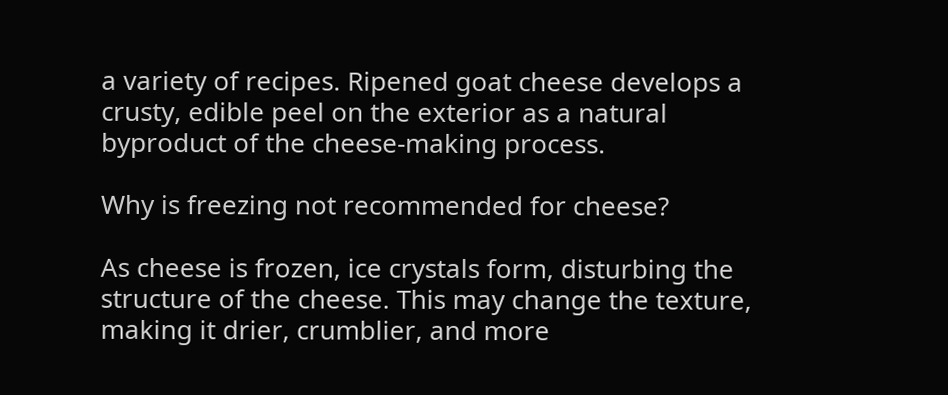a variety of recipes. Ripened goat cheese develops a crusty, edible peel on the exterior as a natural byproduct of the cheese-making process.

Why is freezing not recommended for cheese?

As cheese is frozen, ice crystals form, disturbing the structure of the cheese. This may change the texture, making it drier, crumblier, and more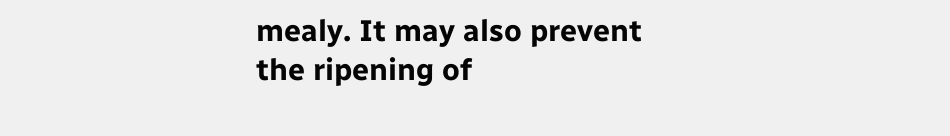mealy. It may also prevent the ripening of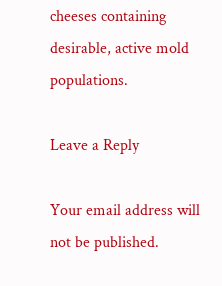cheeses containing desirable, active mold populations.

Leave a Reply

Your email address will not be published.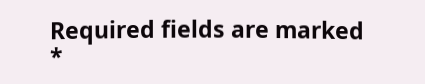Required fields are marked *